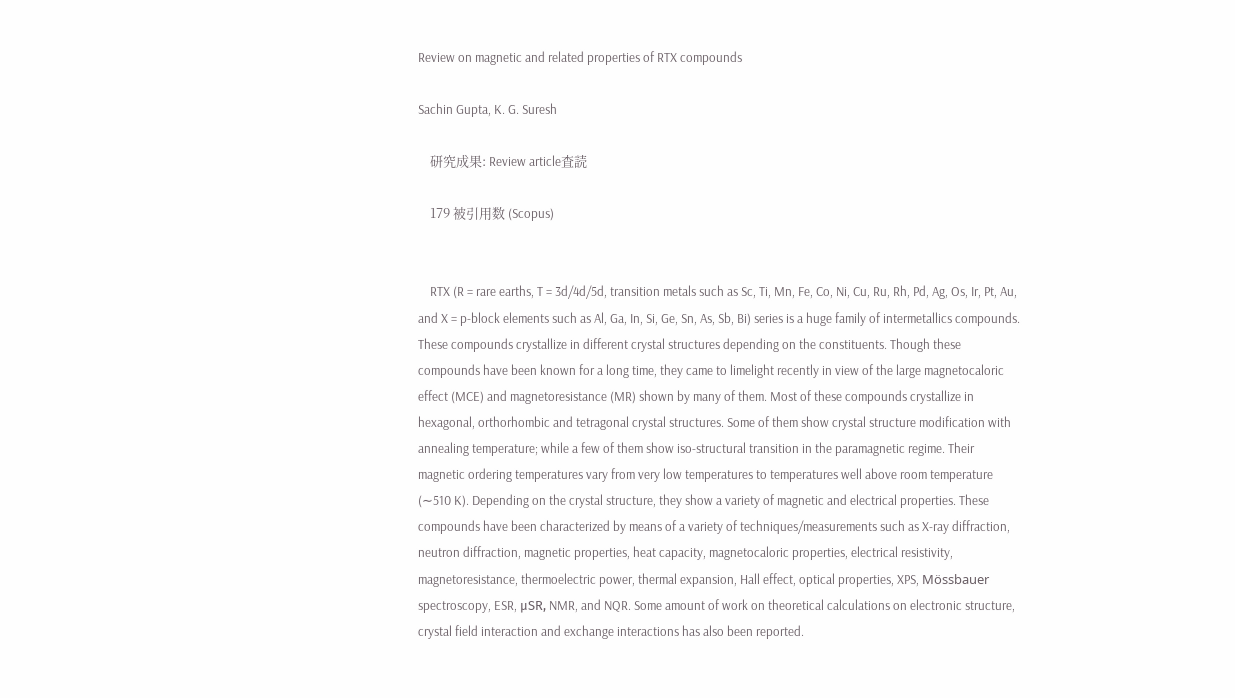Review on magnetic and related properties of RTX compounds

Sachin Gupta, K. G. Suresh

    研究成果: Review article査読

    179 被引用数 (Scopus)


    RTX (R = rare earths, T = 3d/4d/5d, transition metals such as Sc, Ti, Mn, Fe, Co, Ni, Cu, Ru, Rh, Pd, Ag, Os, Ir, Pt, Au, and X = p-block elements such as Al, Ga, In, Si, Ge, Sn, As, Sb, Bi) series is a huge family of intermetallics compounds. These compounds crystallize in different crystal structures depending on the constituents. Though these compounds have been known for a long time, they came to limelight recently in view of the large magnetocaloric effect (MCE) and magnetoresistance (MR) shown by many of them. Most of these compounds crystallize in hexagonal, orthorhombic and tetragonal crystal structures. Some of them show crystal structure modification with annealing temperature; while a few of them show iso-structural transition in the paramagnetic regime. Their magnetic ordering temperatures vary from very low temperatures to temperatures well above room temperature (∼510 K). Depending on the crystal structure, they show a variety of magnetic and electrical properties. These compounds have been characterized by means of a variety of techniques/measurements such as X-ray diffraction, neutron diffraction, magnetic properties, heat capacity, magnetocaloric properties, electrical resistivity, magnetoresistance, thermoelectric power, thermal expansion, Hall effect, optical properties, XPS, Mössbauer spectroscopy, ESR, μSR, NMR, and NQR. Some amount of work on theoretical calculations on electronic structure, crystal field interaction and exchange interactions has also been reported.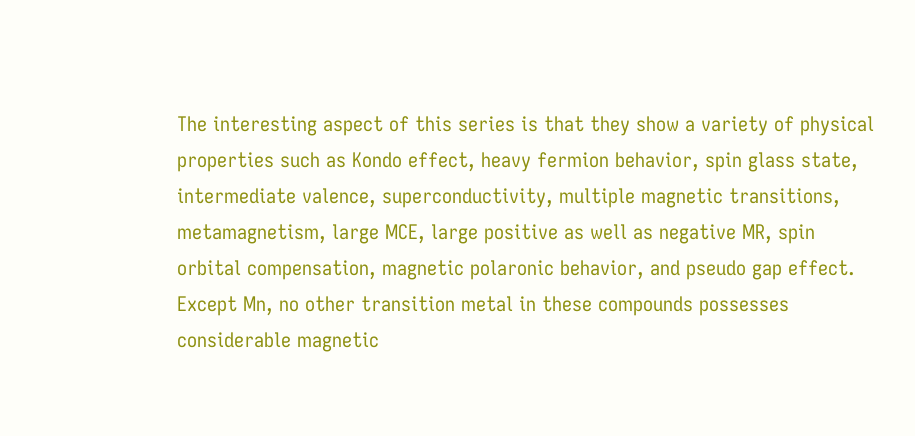The interesting aspect of this series is that they show a variety of physical properties such as Kondo effect, heavy fermion behavior, spin glass state, intermediate valence, superconductivity, multiple magnetic transitions, metamagnetism, large MCE, large positive as well as negative MR, spin orbital compensation, magnetic polaronic behavior, and pseudo gap effect. Except Mn, no other transition metal in these compounds possesses considerable magnetic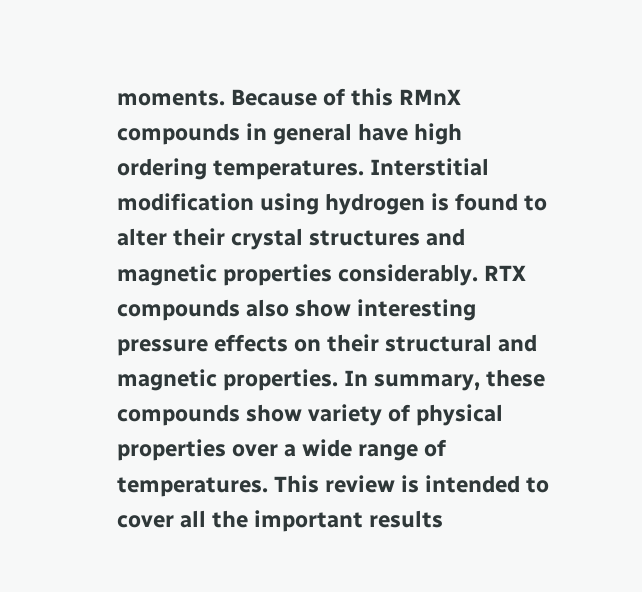moments. Because of this RMnX compounds in general have high ordering temperatures. Interstitial modification using hydrogen is found to alter their crystal structures and magnetic properties considerably. RTX compounds also show interesting pressure effects on their structural and magnetic properties. In summary, these compounds show variety of physical properties over a wide range of temperatures. This review is intended to cover all the important results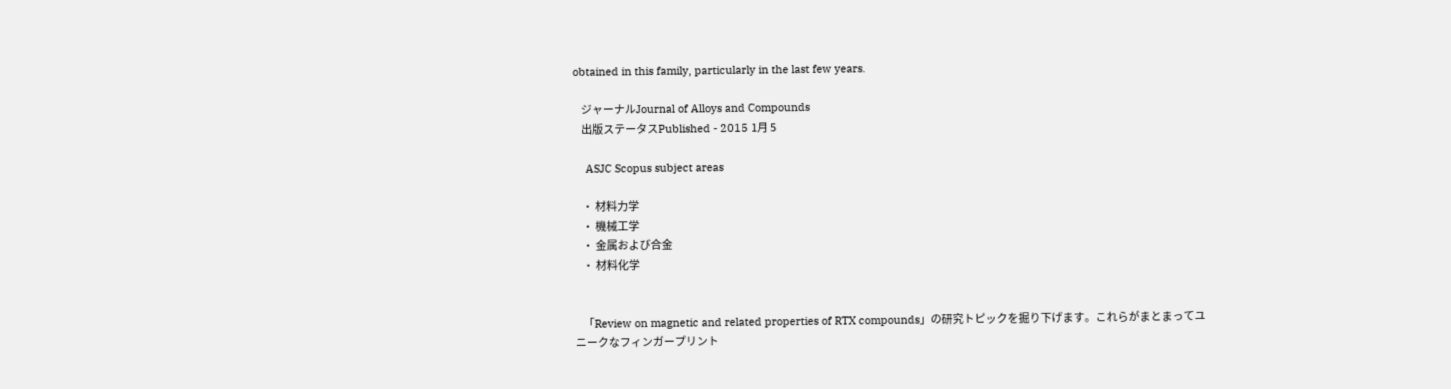obtained in this family, particularly in the last few years.

    ジャーナルJournal of Alloys and Compounds
    出版ステータスPublished - 2015 1月 5

    ASJC Scopus subject areas

    • 材料力学
    • 機械工学
    • 金属および合金
    • 材料化学


    「Review on magnetic and related properties of RTX compounds」の研究トピックを掘り下げます。これらがまとまってユニークなフィンガープリント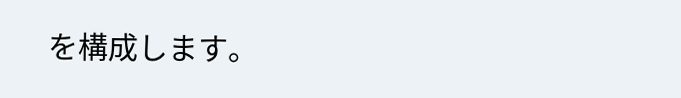を構成します。